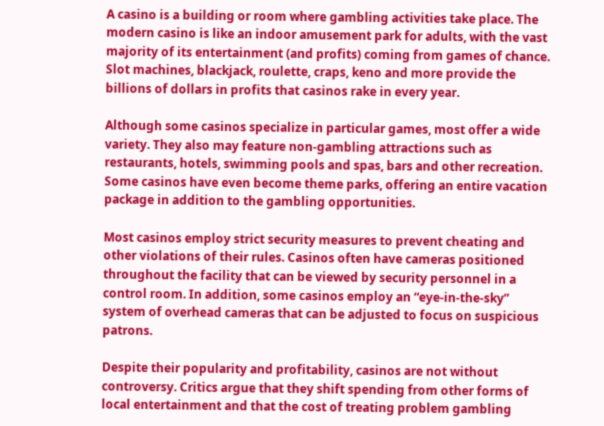A casino is a building or room where gambling activities take place. The modern casino is like an indoor amusement park for adults, with the vast majority of its entertainment (and profits) coming from games of chance. Slot machines, blackjack, roulette, craps, keno and more provide the billions of dollars in profits that casinos rake in every year.

Although some casinos specialize in particular games, most offer a wide variety. They also may feature non-gambling attractions such as restaurants, hotels, swimming pools and spas, bars and other recreation. Some casinos have even become theme parks, offering an entire vacation package in addition to the gambling opportunities.

Most casinos employ strict security measures to prevent cheating and other violations of their rules. Casinos often have cameras positioned throughout the facility that can be viewed by security personnel in a control room. In addition, some casinos employ an “eye-in-the-sky” system of overhead cameras that can be adjusted to focus on suspicious patrons.

Despite their popularity and profitability, casinos are not without controversy. Critics argue that they shift spending from other forms of local entertainment and that the cost of treating problem gambling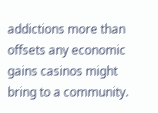addictions more than offsets any economic gains casinos might bring to a community.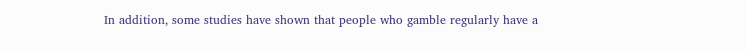In addition, some studies have shown that people who gamble regularly have a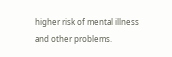higher risk of mental illness and other problems.